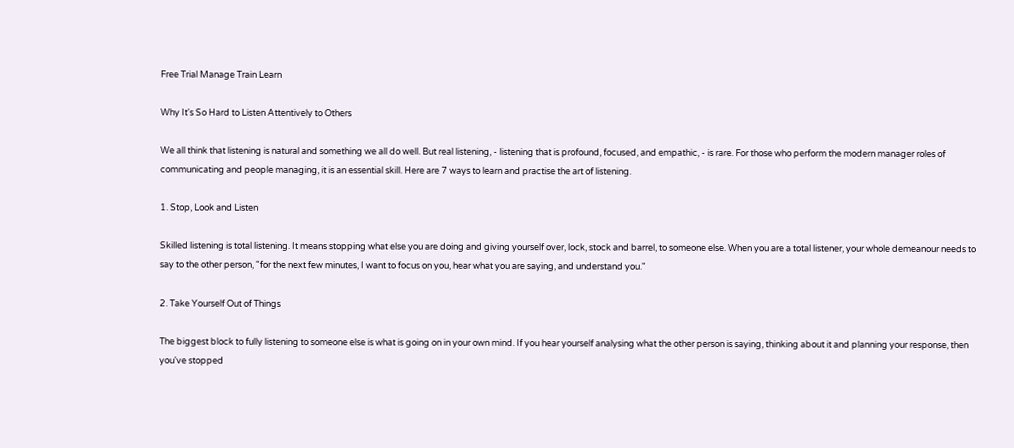Free Trial Manage Train Learn

Why It's So Hard to Listen Attentively to Others

We all think that listening is natural and something we all do well. But real listening, - listening that is profound, focused, and empathic, - is rare. For those who perform the modern manager roles of communicating and people managing, it is an essential skill. Here are 7 ways to learn and practise the art of listening.

1. Stop, Look and Listen

Skilled listening is total listening. It means stopping what else you are doing and giving yourself over, lock, stock and barrel, to someone else. When you are a total listener, your whole demeanour needs to say to the other person, "for the next few minutes, I want to focus on you, hear what you are saying, and understand you."

2. Take Yourself Out of Things

The biggest block to fully listening to someone else is what is going on in your own mind. If you hear yourself analysing what the other person is saying, thinking about it and planning your response, then you've stopped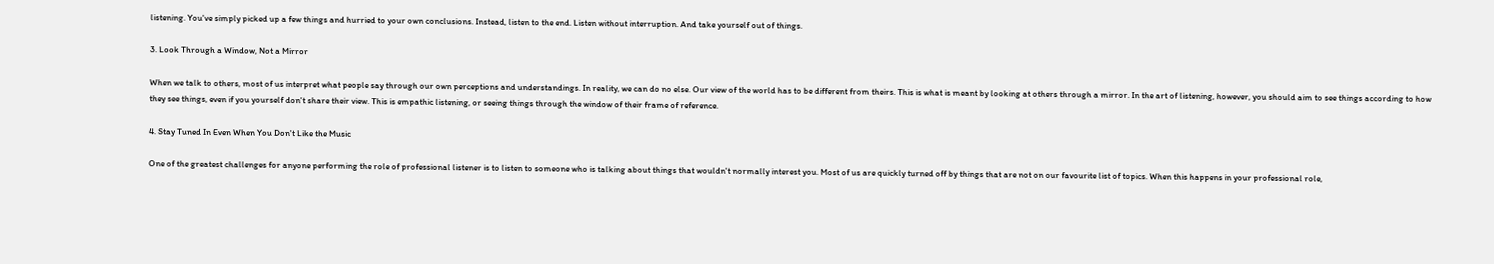listening. You've simply picked up a few things and hurried to your own conclusions. Instead, listen to the end. Listen without interruption. And take yourself out of things.

3. Look Through a Window, Not a Mirror

When we talk to others, most of us interpret what people say through our own perceptions and understandings. In reality, we can do no else. Our view of the world has to be different from theirs. This is what is meant by looking at others through a mirror. In the art of listening, however, you should aim to see things according to how they see things, even if you yourself don't share their view. This is empathic listening, or seeing things through the window of their frame of reference.

4. Stay Tuned In Even When You Don't Like the Music

One of the greatest challenges for anyone performing the role of professional listener is to listen to someone who is talking about things that wouldn't normally interest you. Most of us are quickly turned off by things that are not on our favourite list of topics. When this happens in your professional role,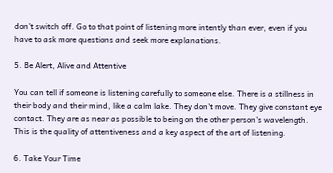don't switch off. Go to that point of listening more intently than ever, even if you have to ask more questions and seek more explanations.

5. Be Alert, Alive and Attentive

You can tell if someone is listening carefully to someone else. There is a stillness in their body and their mind, like a calm lake. They don't move. They give constant eye contact. They are as near as possible to being on the other person's wavelength. This is the quality of attentiveness and a key aspect of the art of listening.

6. Take Your Time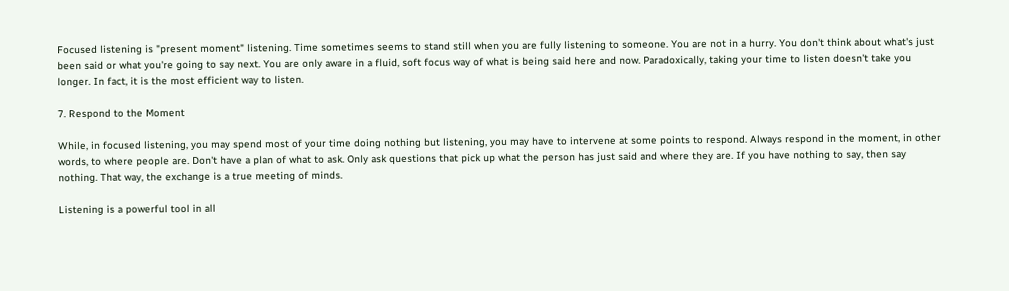Focused listening is "present moment" listening. Time sometimes seems to stand still when you are fully listening to someone. You are not in a hurry. You don't think about what's just been said or what you're going to say next. You are only aware in a fluid, soft focus way of what is being said here and now. Paradoxically, taking your time to listen doesn't take you longer. In fact, it is the most efficient way to listen.

7. Respond to the Moment

While, in focused listening, you may spend most of your time doing nothing but listening, you may have to intervene at some points to respond. Always respond in the moment, in other words, to where people are. Don't have a plan of what to ask. Only ask questions that pick up what the person has just said and where they are. If you have nothing to say, then say nothing. That way, the exchange is a true meeting of minds.

Listening is a powerful tool in all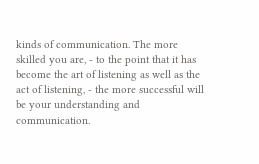kinds of communication. The more skilled you are, - to the point that it has become the art of listening as well as the act of listening, - the more successful will be your understanding and communication.